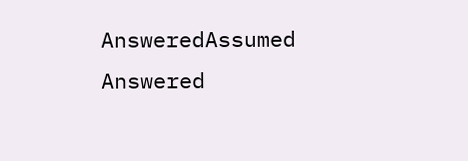AnsweredAssumed Answered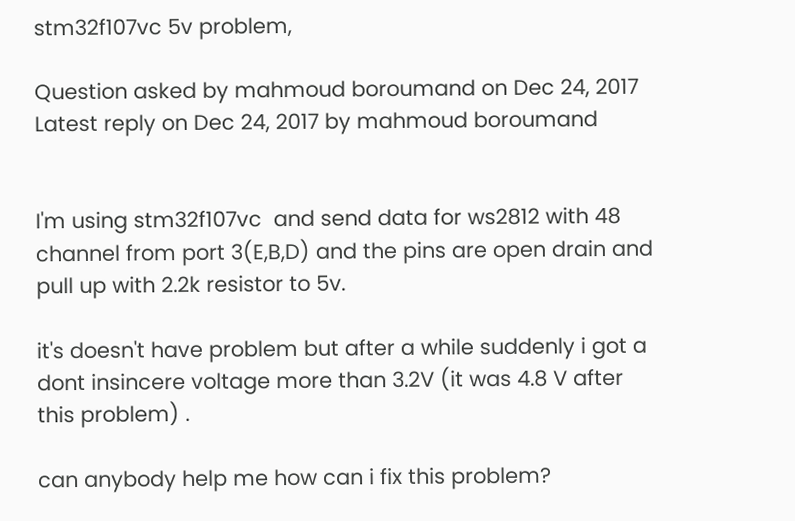stm32f107vc 5v problem,

Question asked by mahmoud boroumand on Dec 24, 2017
Latest reply on Dec 24, 2017 by mahmoud boroumand


I'm using stm32f107vc  and send data for ws2812 with 48 channel from port 3(E,B,D) and the pins are open drain and  pull up with 2.2k resistor to 5v.

it's doesn't have problem but after a while suddenly i got a dont insincere voltage more than 3.2V (it was 4.8 V after this problem) .

can anybody help me how can i fix this problem?